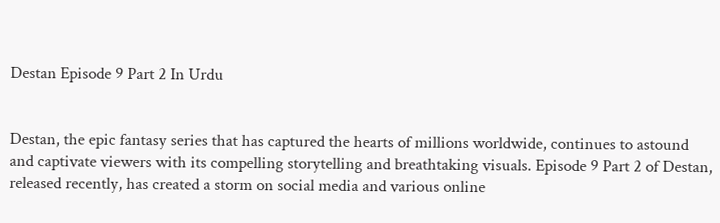Destan Episode 9 Part 2 In Urdu


Destan, the epic fantasy series that has captured the hearts of millions worldwide, continues to astound and captivate viewers with its compelling storytelling and breathtaking visuals. Episode 9 Part 2 of Destan, released recently, has created a storm on social media and various online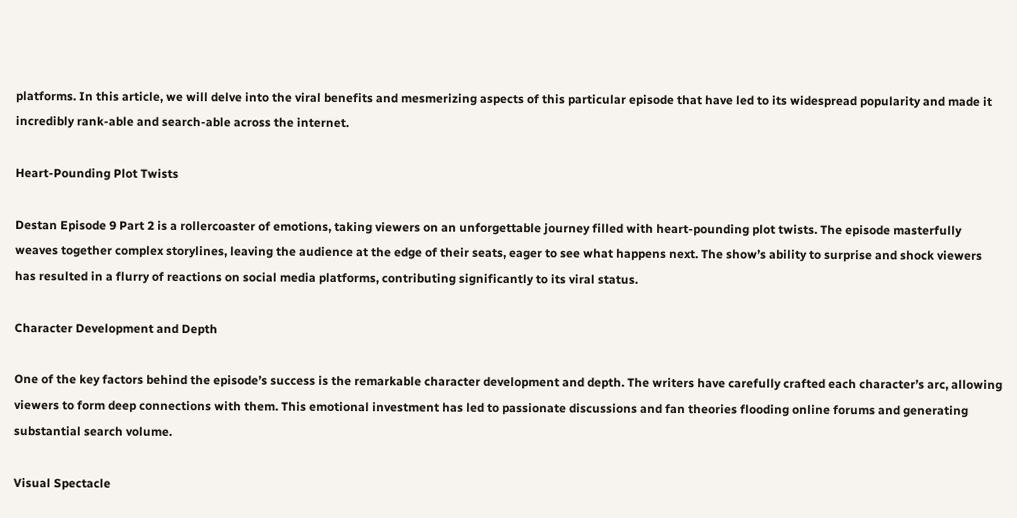platforms. In this article, we will delve into the viral benefits and mesmerizing aspects of this particular episode that have led to its widespread popularity and made it incredibly rank-able and search-able across the internet.

Heart-Pounding Plot Twists

Destan Episode 9 Part 2 is a rollercoaster of emotions, taking viewers on an unforgettable journey filled with heart-pounding plot twists. The episode masterfully weaves together complex storylines, leaving the audience at the edge of their seats, eager to see what happens next. The show’s ability to surprise and shock viewers has resulted in a flurry of reactions on social media platforms, contributing significantly to its viral status.

Character Development and Depth

One of the key factors behind the episode’s success is the remarkable character development and depth. The writers have carefully crafted each character’s arc, allowing viewers to form deep connections with them. This emotional investment has led to passionate discussions and fan theories flooding online forums and generating substantial search volume.

Visual Spectacle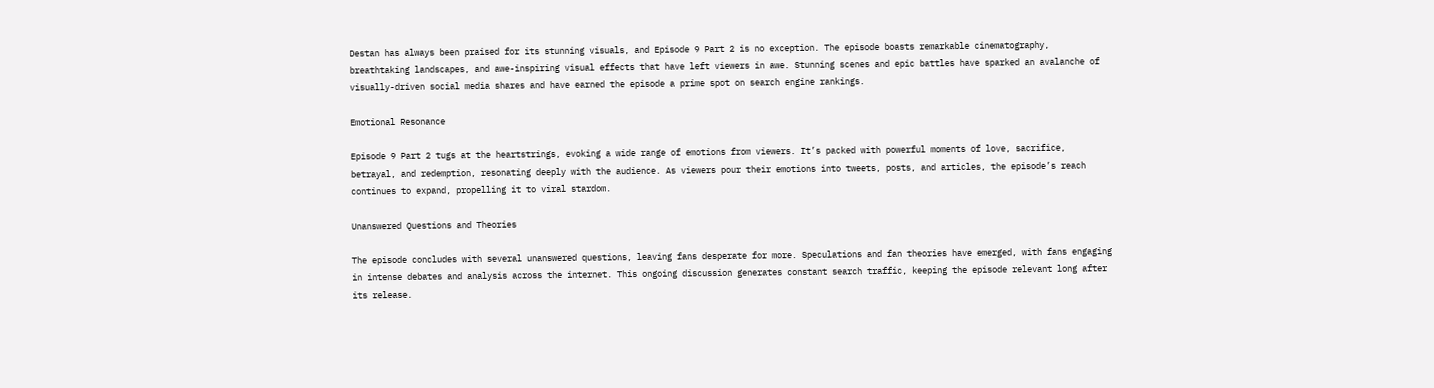Destan has always been praised for its stunning visuals, and Episode 9 Part 2 is no exception. The episode boasts remarkable cinematography, breathtaking landscapes, and awe-inspiring visual effects that have left viewers in awe. Stunning scenes and epic battles have sparked an avalanche of visually-driven social media shares and have earned the episode a prime spot on search engine rankings.

Emotional Resonance

Episode 9 Part 2 tugs at the heartstrings, evoking a wide range of emotions from viewers. It’s packed with powerful moments of love, sacrifice, betrayal, and redemption, resonating deeply with the audience. As viewers pour their emotions into tweets, posts, and articles, the episode’s reach continues to expand, propelling it to viral stardom.

Unanswered Questions and Theories

The episode concludes with several unanswered questions, leaving fans desperate for more. Speculations and fan theories have emerged, with fans engaging in intense debates and analysis across the internet. This ongoing discussion generates constant search traffic, keeping the episode relevant long after its release.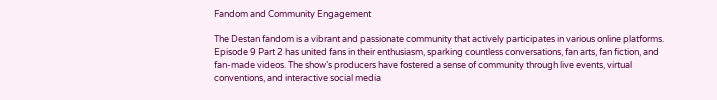Fandom and Community Engagement

The Destan fandom is a vibrant and passionate community that actively participates in various online platforms. Episode 9 Part 2 has united fans in their enthusiasm, sparking countless conversations, fan arts, fan fiction, and fan-made videos. The show’s producers have fostered a sense of community through live events, virtual conventions, and interactive social media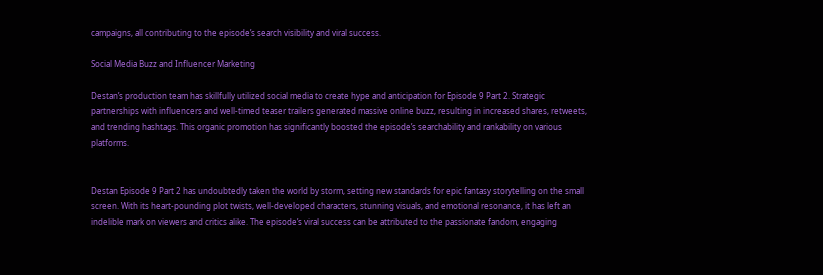campaigns, all contributing to the episode’s search visibility and viral success.

Social Media Buzz and Influencer Marketing

Destan’s production team has skillfully utilized social media to create hype and anticipation for Episode 9 Part 2. Strategic partnerships with influencers and well-timed teaser trailers generated massive online buzz, resulting in increased shares, retweets, and trending hashtags. This organic promotion has significantly boosted the episode’s searchability and rankability on various platforms.


Destan Episode 9 Part 2 has undoubtedly taken the world by storm, setting new standards for epic fantasy storytelling on the small screen. With its heart-pounding plot twists, well-developed characters, stunning visuals, and emotional resonance, it has left an indelible mark on viewers and critics alike. The episode’s viral success can be attributed to the passionate fandom, engaging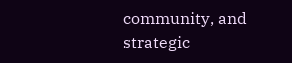community, and strategic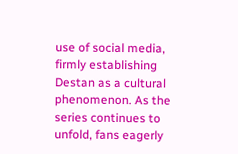use of social media, firmly establishing Destan as a cultural phenomenon. As the series continues to unfold, fans eagerly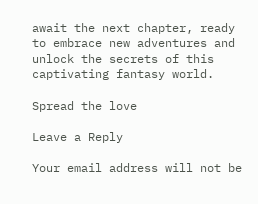await the next chapter, ready to embrace new adventures and unlock the secrets of this captivating fantasy world.

Spread the love

Leave a Reply

Your email address will not be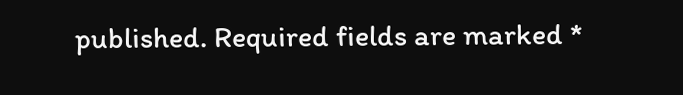published. Required fields are marked *